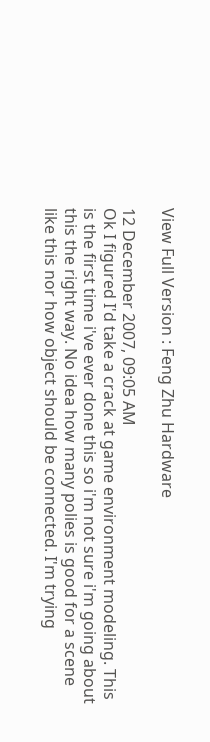View Full Version : Feng Zhu Hardware

12 December 2007, 09:05 AM
Ok I figured I'd take a crack at game environment modeling. This is the first time i've ever done this so i'm not sure i'm going about this the right way. No idea how many polies is good for a scene like this nor how object should be connected. I'm trying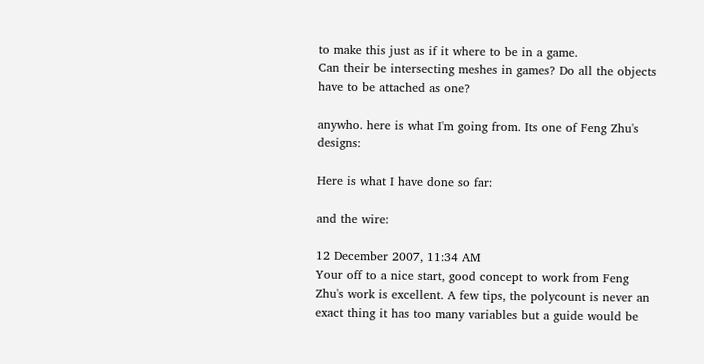to make this just as if it where to be in a game.
Can their be intersecting meshes in games? Do all the objects have to be attached as one?

anywho. here is what I'm going from. Its one of Feng Zhu's designs:

Here is what I have done so far:

and the wire:

12 December 2007, 11:34 AM
Your off to a nice start, good concept to work from Feng Zhu's work is excellent. A few tips, the polycount is never an exact thing it has too many variables but a guide would be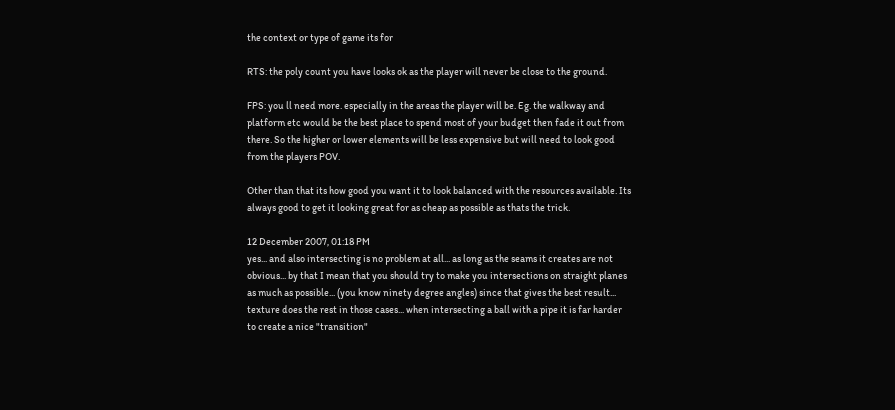the context or type of game its for

RTS: the poly count you have looks ok as the player will never be close to the ground.

FPS: you ll need more. especially in the areas the player will be. Eg. the walkway and platform etc would be the best place to spend most of your budget then fade it out from there. So the higher or lower elements will be less expensive but will need to look good from the players POV.

Other than that its how good you want it to look balanced with the resources available. Its always good to get it looking great for as cheap as possible as thats the trick.

12 December 2007, 01:18 PM
yes... and also intersecting is no problem at all... as long as the seams it creates are not obvious... by that I mean that you should try to make you intersections on straight planes as much as possible... (you know ninety degree angles) since that gives the best result... texture does the rest in those cases... when intersecting a ball with a pipe it is far harder to create a nice "transition"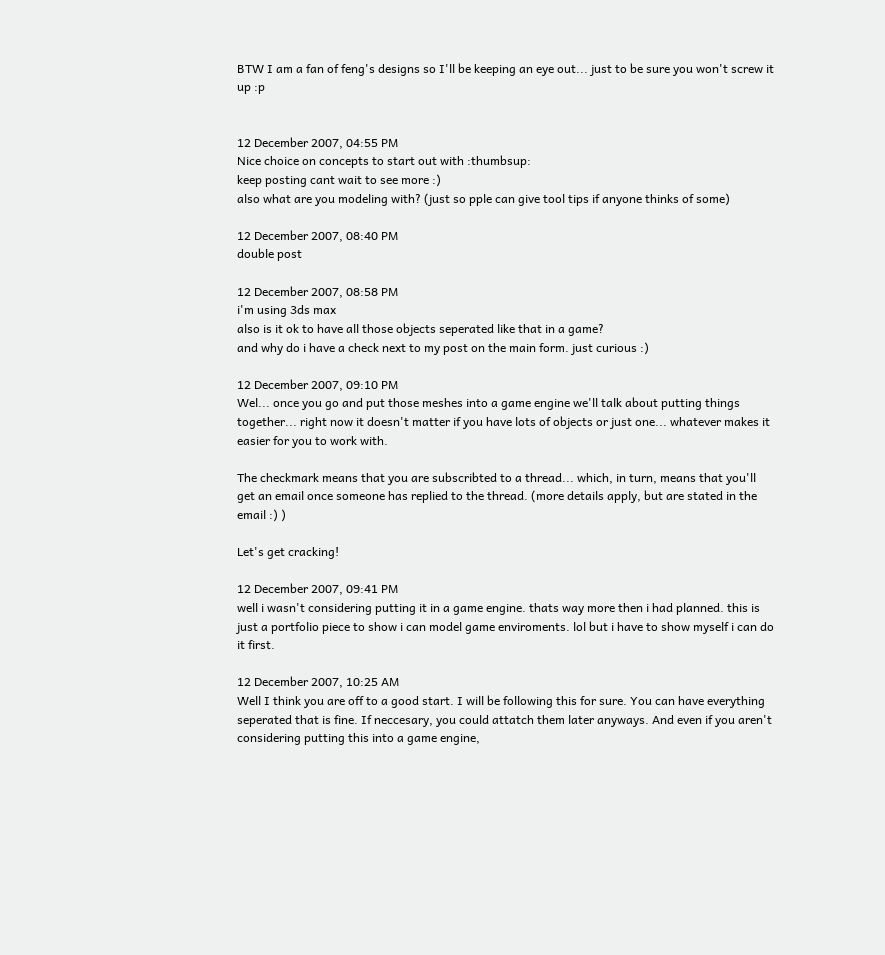BTW I am a fan of feng's designs so I'll be keeping an eye out... just to be sure you won't screw it up :p


12 December 2007, 04:55 PM
Nice choice on concepts to start out with :thumbsup:
keep posting cant wait to see more :)
also what are you modeling with? (just so pple can give tool tips if anyone thinks of some)

12 December 2007, 08:40 PM
double post

12 December 2007, 08:58 PM
i'm using 3ds max
also is it ok to have all those objects seperated like that in a game?
and why do i have a check next to my post on the main form. just curious :)

12 December 2007, 09:10 PM
Wel... once you go and put those meshes into a game engine we'll talk about putting things together... right now it doesn't matter if you have lots of objects or just one... whatever makes it easier for you to work with.

The checkmark means that you are subscribted to a thread... which, in turn, means that you'll get an email once someone has replied to the thread. (more details apply, but are stated in the email :) )

Let's get cracking!

12 December 2007, 09:41 PM
well i wasn't considering putting it in a game engine. thats way more then i had planned. this is just a portfolio piece to show i can model game enviroments. lol but i have to show myself i can do it first.

12 December 2007, 10:25 AM
Well I think you are off to a good start. I will be following this for sure. You can have everything seperated that is fine. If neccesary, you could attatch them later anyways. And even if you aren't considering putting this into a game engine,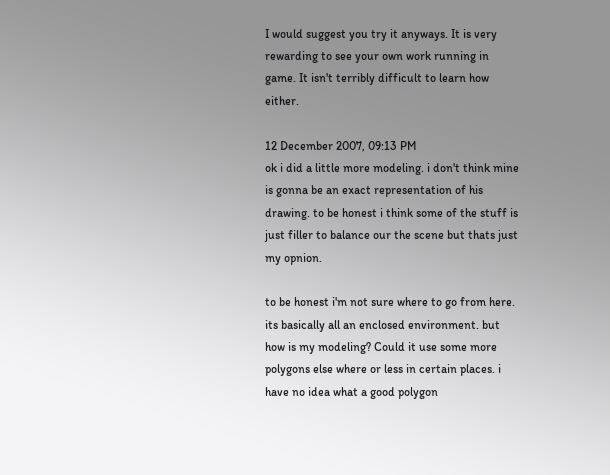I would suggest you try it anyways. It is very rewarding to see your own work running in game. It isn't terribly difficult to learn how either.

12 December 2007, 09:13 PM
ok i did a little more modeling. i don't think mine is gonna be an exact representation of his drawing. to be honest i think some of the stuff is just filler to balance our the scene but thats just my opnion.

to be honest i'm not sure where to go from here. its basically all an enclosed environment. but how is my modeling? Could it use some more polygons else where or less in certain places. i have no idea what a good polygon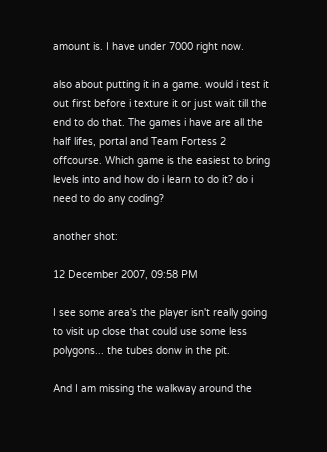amount is. I have under 7000 right now.

also about putting it in a game. would i test it out first before i texture it or just wait till the end to do that. The games i have are all the half lifes, portal and Team Fortess 2 offcourse. Which game is the easiest to bring levels into and how do i learn to do it? do i need to do any coding?

another shot:

12 December 2007, 09:58 PM

I see some area's the player isn't really going to visit up close that could use some less polygons... the tubes donw in the pit.

And I am missing the walkway around the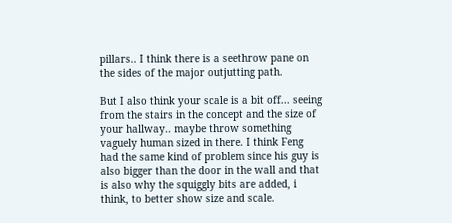pillars.. I think there is a seethrow pane on the sides of the major outjutting path.

But I also think your scale is a bit off... seeing from the stairs in the concept and the size of your hallway.. maybe throw something vaguely human sized in there. I think Feng had the same kind of problem since his guy is also bigger than the door in the wall and that is also why the squiggly bits are added, i think, to better show size and scale.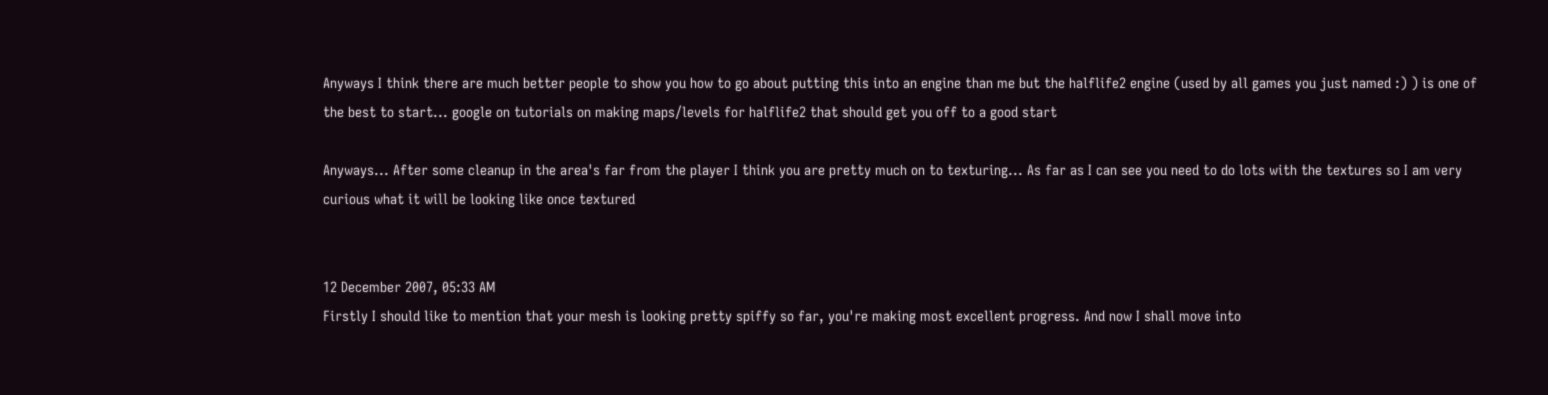Anyways I think there are much better people to show you how to go about putting this into an engine than me but the halflife2 engine (used by all games you just named :) ) is one of the best to start... google on tutorials on making maps/levels for halflife2 that should get you off to a good start

Anyways... After some cleanup in the area's far from the player I think you are pretty much on to texturing... As far as I can see you need to do lots with the textures so I am very curious what it will be looking like once textured


12 December 2007, 05:33 AM
Firstly I should like to mention that your mesh is looking pretty spiffy so far, you're making most excellent progress. And now I shall move into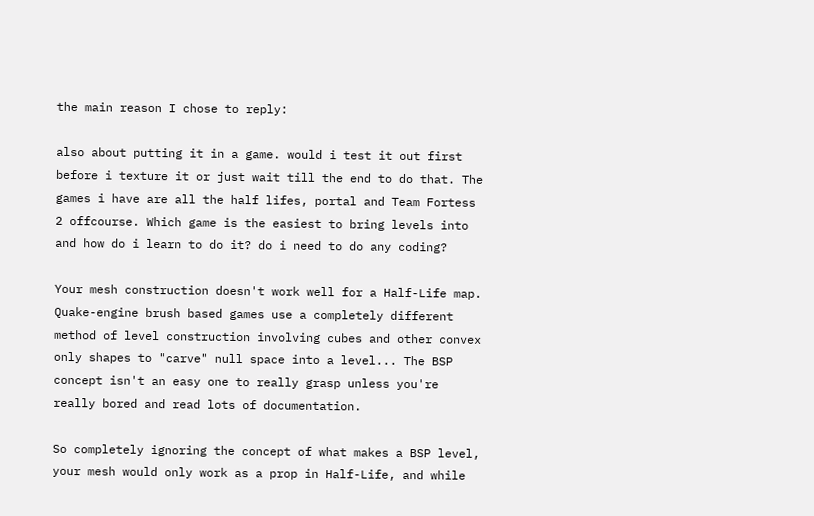the main reason I chose to reply:

also about putting it in a game. would i test it out first before i texture it or just wait till the end to do that. The games i have are all the half lifes, portal and Team Fortess 2 offcourse. Which game is the easiest to bring levels into and how do i learn to do it? do i need to do any coding?

Your mesh construction doesn't work well for a Half-Life map. Quake-engine brush based games use a completely different method of level construction involving cubes and other convex only shapes to "carve" null space into a level... The BSP concept isn't an easy one to really grasp unless you're really bored and read lots of documentation.

So completely ignoring the concept of what makes a BSP level, your mesh would only work as a prop in Half-Life, and while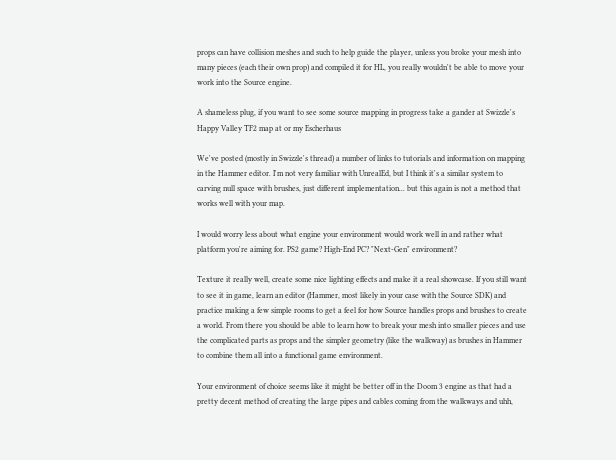props can have collision meshes and such to help guide the player, unless you broke your mesh into many pieces (each their own prop) and compiled it for HL, you really wouldn't be able to move your work into the Source engine.

A shameless plug, if you want to see some source mapping in progress take a gander at Swizzle's Happy Valley TF2 map at or my Escherhaus

We've posted (mostly in Swizzle's thread) a number of links to tutorials and information on mapping in the Hammer editor. I'm not very familiar with UnrealEd, but I think it's a similar system to carving null space with brushes, just different implementation... but this again is not a method that works well with your map.

I would worry less about what engine your environment would work well in and rather what platform you're aiming for. PS2 game? High-End PC? "Next-Gen" environment?

Texture it really well, create some nice lighting effects and make it a real showcase. If you still want to see it in game, learn an editor (Hammer, most likely in your case with the Source SDK) and practice making a few simple rooms to get a feel for how Source handles props and brushes to create a world. From there you should be able to learn how to break your mesh into smaller pieces and use the complicated parts as props and the simpler geometry (like the walkway) as brushes in Hammer to combine them all into a functional game environment.

Your environment of choice seems like it might be better off in the Doom 3 engine as that had a pretty decent method of creating the large pipes and cables coming from the walkways and uhh,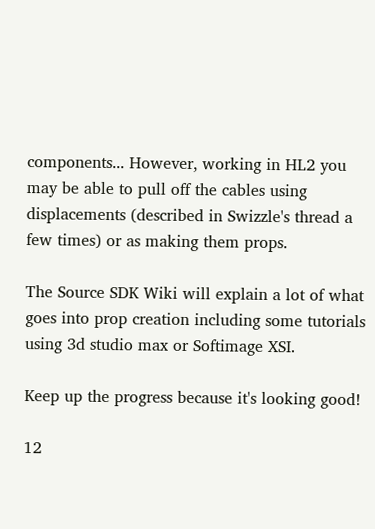components... However, working in HL2 you may be able to pull off the cables using displacements (described in Swizzle's thread a few times) or as making them props.

The Source SDK Wiki will explain a lot of what goes into prop creation including some tutorials using 3d studio max or Softimage XSI.

Keep up the progress because it's looking good!

12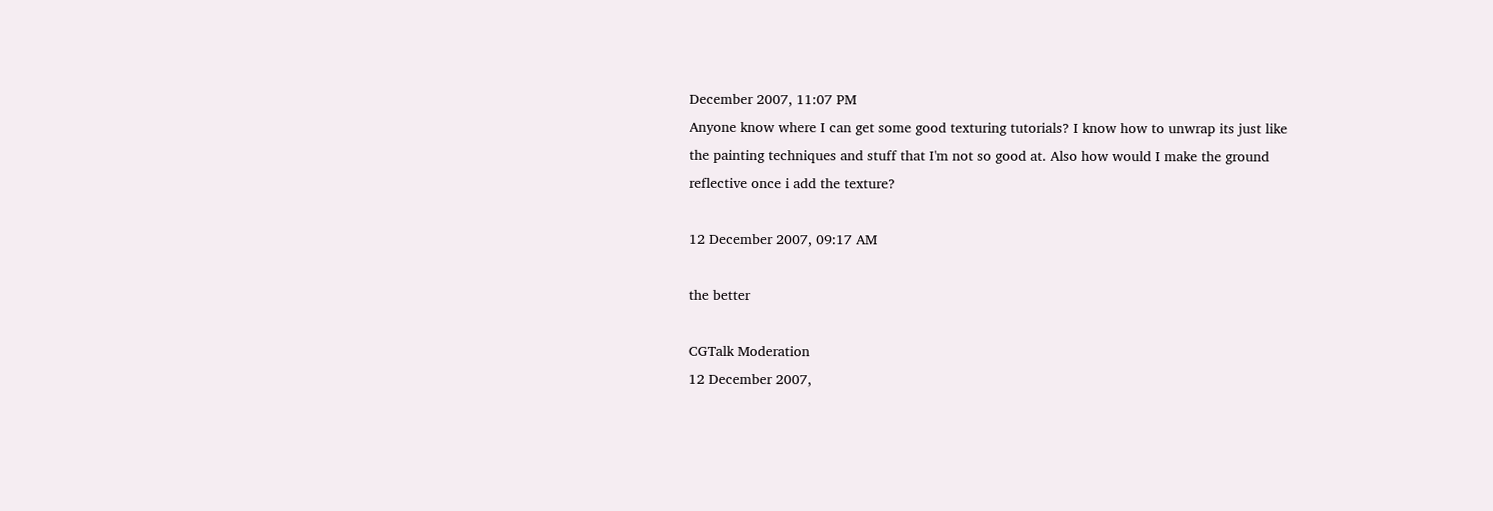December 2007, 11:07 PM
Anyone know where I can get some good texturing tutorials? I know how to unwrap its just like the painting techniques and stuff that I'm not so good at. Also how would I make the ground reflective once i add the texture?

12 December 2007, 09:17 AM

the better

CGTalk Moderation
12 December 2007,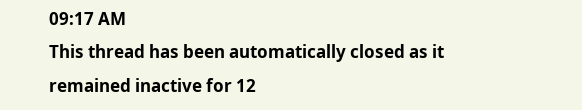09:17 AM
This thread has been automatically closed as it remained inactive for 12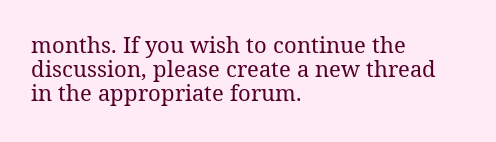months. If you wish to continue the discussion, please create a new thread in the appropriate forum.